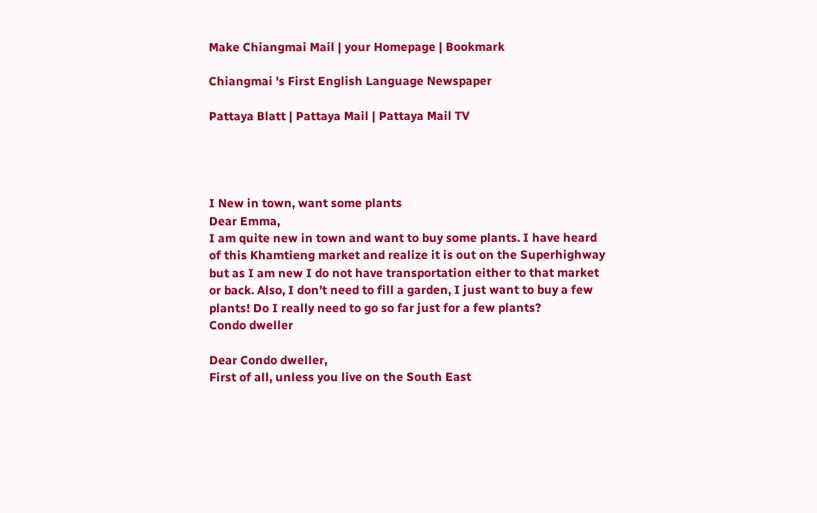Make Chiangmai Mail | your Homepage | Bookmark

Chiangmai 's First English Language Newspaper

Pattaya Blatt | Pattaya Mail | Pattaya Mail TV




I New in town, want some plants
Dear Emma,
I am quite new in town and want to buy some plants. I have heard of this Khamtieng market and realize it is out on the Superhighway but as I am new I do not have transportation either to that market or back. Also, I don’t need to fill a garden, I just want to buy a few plants! Do I really need to go so far just for a few plants?
Condo dweller

Dear Condo dweller,
First of all, unless you live on the South East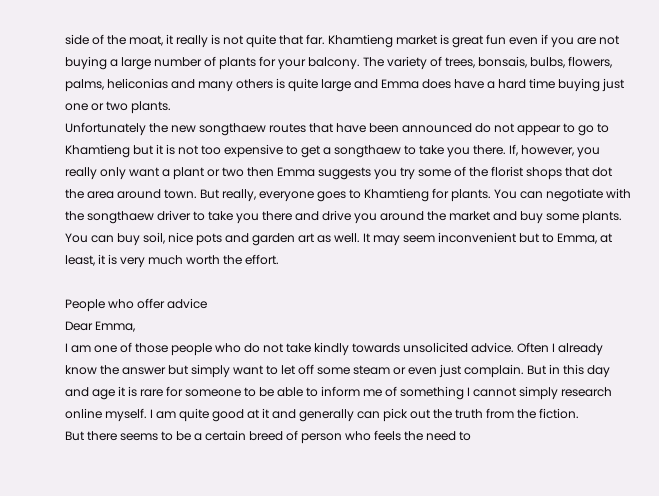side of the moat, it really is not quite that far. Khamtieng market is great fun even if you are not buying a large number of plants for your balcony. The variety of trees, bonsais, bulbs, flowers, palms, heliconias and many others is quite large and Emma does have a hard time buying just one or two plants.
Unfortunately the new songthaew routes that have been announced do not appear to go to Khamtieng but it is not too expensive to get a songthaew to take you there. If, however, you really only want a plant or two then Emma suggests you try some of the florist shops that dot the area around town. But really, everyone goes to Khamtieng for plants. You can negotiate with the songthaew driver to take you there and drive you around the market and buy some plants. You can buy soil, nice pots and garden art as well. It may seem inconvenient but to Emma, at least, it is very much worth the effort.

People who offer advice
Dear Emma,
I am one of those people who do not take kindly towards unsolicited advice. Often I already know the answer but simply want to let off some steam or even just complain. But in this day and age it is rare for someone to be able to inform me of something I cannot simply research online myself. I am quite good at it and generally can pick out the truth from the fiction.
But there seems to be a certain breed of person who feels the need to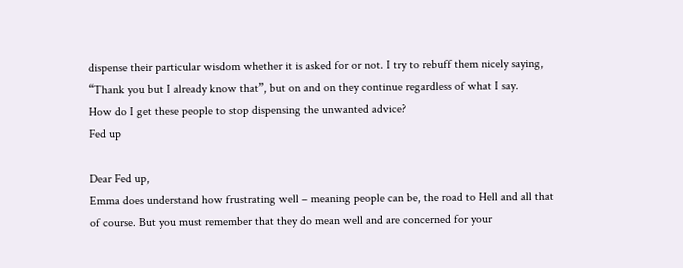dispense their particular wisdom whether it is asked for or not. I try to rebuff them nicely saying, “Thank you but I already know that”, but on and on they continue regardless of what I say.
How do I get these people to stop dispensing the unwanted advice?
Fed up

Dear Fed up,
Emma does understand how frustrating well – meaning people can be, the road to Hell and all that of course. But you must remember that they do mean well and are concerned for your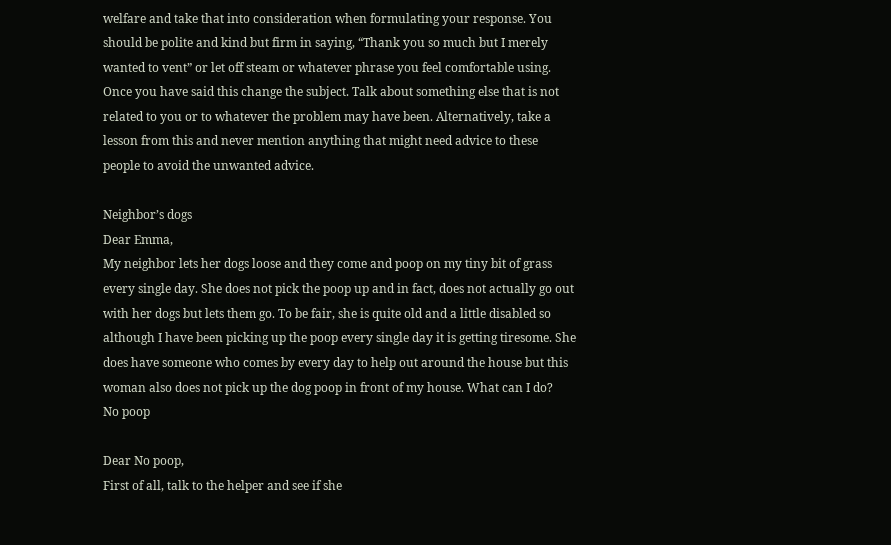welfare and take that into consideration when formulating your response. You should be polite and kind but firm in saying, “Thank you so much but I merely wanted to vent” or let off steam or whatever phrase you feel comfortable using.
Once you have said this change the subject. Talk about something else that is not related to you or to whatever the problem may have been. Alternatively, take a lesson from this and never mention anything that might need advice to these people to avoid the unwanted advice.

Neighbor’s dogs
Dear Emma,
My neighbor lets her dogs loose and they come and poop on my tiny bit of grass every single day. She does not pick the poop up and in fact, does not actually go out with her dogs but lets them go. To be fair, she is quite old and a little disabled so although I have been picking up the poop every single day it is getting tiresome. She does have someone who comes by every day to help out around the house but this woman also does not pick up the dog poop in front of my house. What can I do?
No poop

Dear No poop,
First of all, talk to the helper and see if she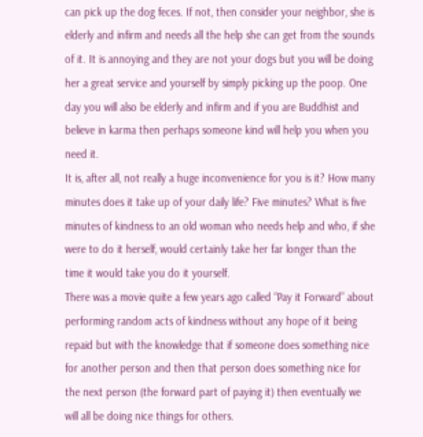can pick up the dog feces. If not, then consider your neighbor, she is elderly and infirm and needs all the help she can get from the sounds of it. It is annoying and they are not your dogs but you will be doing her a great service and yourself by simply picking up the poop. One day you will also be elderly and infirm and if you are Buddhist and believe in karma then perhaps someone kind will help you when you need it.
It is, after all, not really a huge inconvenience for you is it? How many minutes does it take up of your daily life? Five minutes? What is five minutes of kindness to an old woman who needs help and who, if she were to do it herself, would certainly take her far longer than the time it would take you do it yourself.
There was a movie quite a few years ago called “Pay it Forward” about performing random acts of kindness without any hope of it being repaid but with the knowledge that if someone does something nice for another person and then that person does something nice for the next person (the forward part of paying it) then eventually we will all be doing nice things for others.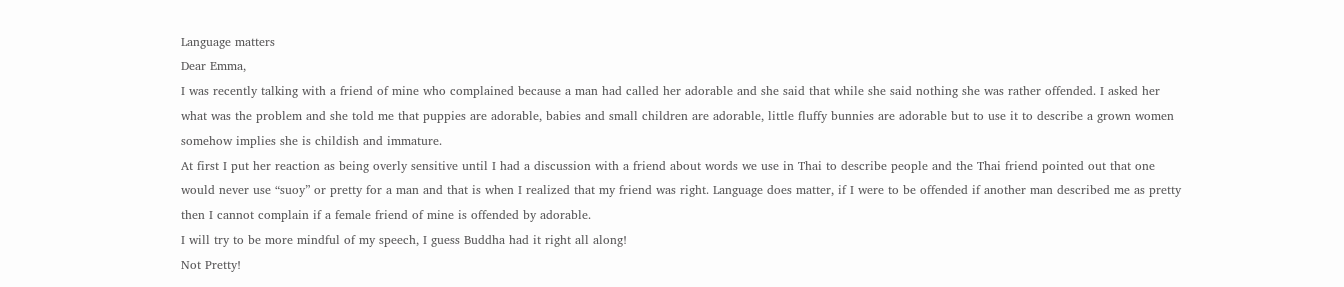Language matters
Dear Emma,
I was recently talking with a friend of mine who complained because a man had called her adorable and she said that while she said nothing she was rather offended. I asked her what was the problem and she told me that puppies are adorable, babies and small children are adorable, little fluffy bunnies are adorable but to use it to describe a grown women somehow implies she is childish and immature.
At first I put her reaction as being overly sensitive until I had a discussion with a friend about words we use in Thai to describe people and the Thai friend pointed out that one would never use “suoy” or pretty for a man and that is when I realized that my friend was right. Language does matter, if I were to be offended if another man described me as pretty then I cannot complain if a female friend of mine is offended by adorable.
I will try to be more mindful of my speech, I guess Buddha had it right all along!
Not Pretty!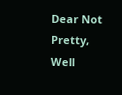Dear Not Pretty,
Well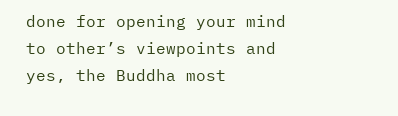done for opening your mind to other’s viewpoints and yes, the Buddha most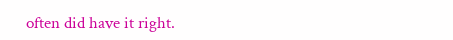often did have it right.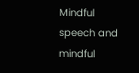Mindful speech and mindful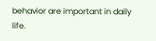behavior are important in daily life.